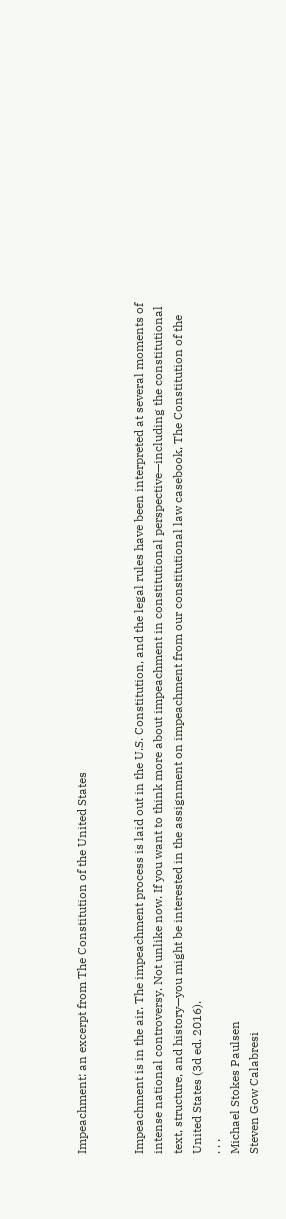Impeachment: an excerpt from The Constitution of the United States


Impeachment is in the air. The impeachment process is laid out in the U.S. Constitution, and the legal rules have been interpreted at several moments of intense national controversy. Not unlike now. If you want to think more about impeachment in constitutional perspective—including the constitutional text, structure, and history—you might be interested in the assignment on impeachment from our constitutional law casebook, The Constitution of the United States (3d ed. 2016).
. . .
Michael Stokes Paulsen
Steven Gow Calabresi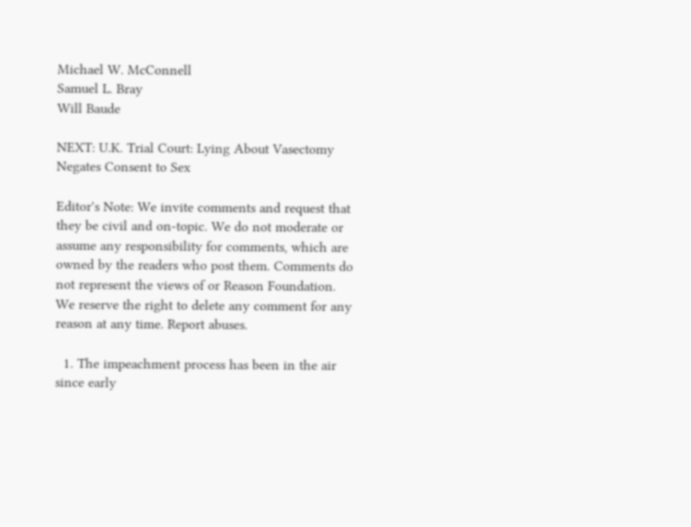Michael W. McConnell
Samuel L. Bray
Will Baude

NEXT: U.K. Trial Court: Lying About Vasectomy Negates Consent to Sex

Editor's Note: We invite comments and request that they be civil and on-topic. We do not moderate or assume any responsibility for comments, which are owned by the readers who post them. Comments do not represent the views of or Reason Foundation. We reserve the right to delete any comment for any reason at any time. Report abuses.

  1. The impeachment process has been in the air since early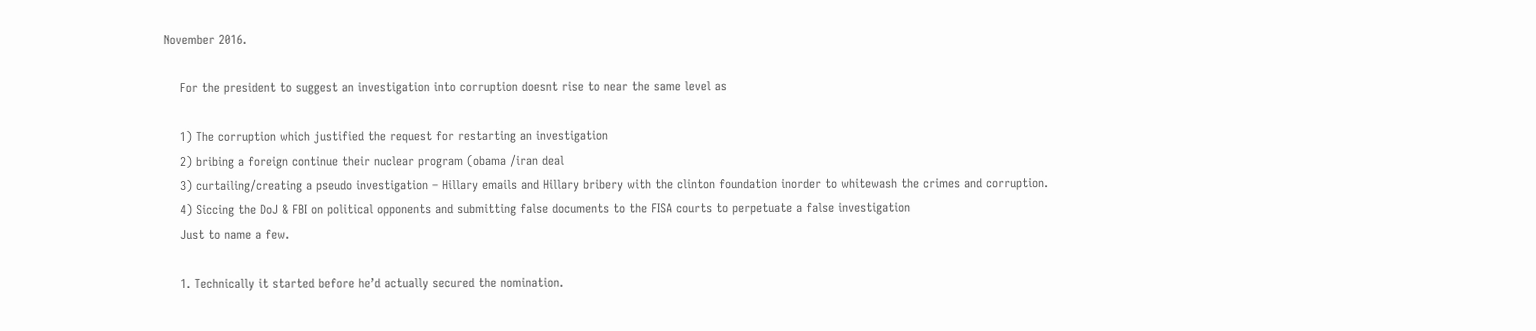November 2016.

    For the president to suggest an investigation into corruption doesnt rise to near the same level as

    1) The corruption which justified the request for restarting an investigation
    2) bribing a foreign continue their nuclear program (obama /iran deal
    3) curtailing/creating a pseudo investigation – Hillary emails and Hillary bribery with the clinton foundation inorder to whitewash the crimes and corruption.
    4) Siccing the DoJ & FBI on political opponents and submitting false documents to the FISA courts to perpetuate a false investigation
    Just to name a few.

    1. Technically it started before he’d actually secured the nomination.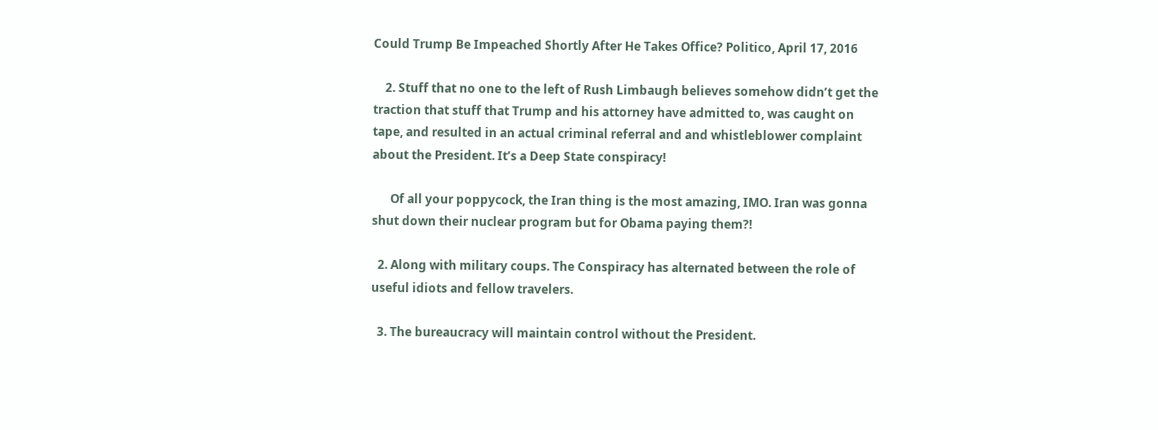Could Trump Be Impeached Shortly After He Takes Office? Politico, April 17, 2016

    2. Stuff that no one to the left of Rush Limbaugh believes somehow didn’t get the traction that stuff that Trump and his attorney have admitted to, was caught on tape, and resulted in an actual criminal referral and and whistleblower complaint about the President. It’s a Deep State conspiracy!

      Of all your poppycock, the Iran thing is the most amazing, IMO. Iran was gonna shut down their nuclear program but for Obama paying them?!

  2. Along with military coups. The Conspiracy has alternated between the role of useful idiots and fellow travelers.

  3. The bureaucracy will maintain control without the President.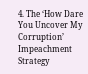4. The ‘How Dare You Uncover My Corruption’ Impeachment Strategy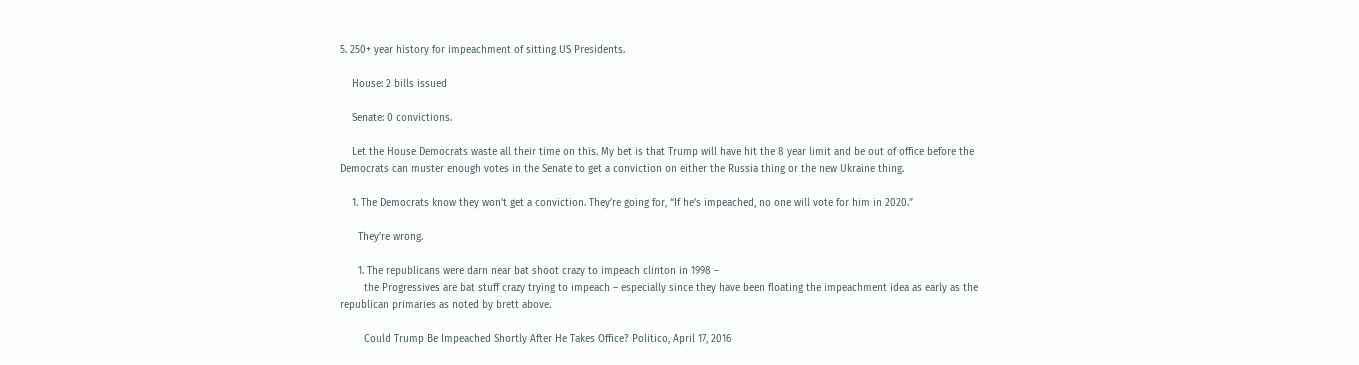5. 250+ year history for impeachment of sitting US Presidents.

    House: 2 bills issued

    Senate: 0 convictions.

    Let the House Democrats waste all their time on this. My bet is that Trump will have hit the 8 year limit and be out of office before the Democrats can muster enough votes in the Senate to get a conviction on either the Russia thing or the new Ukraine thing.

    1. The Democrats know they won’t get a conviction. They’re going for, “If he’s impeached, no one will vote for him in 2020.”

      They’re wrong.

      1. The republicans were darn near bat shoot crazy to impeach clinton in 1998 –
        the Progressives are bat stuff crazy trying to impeach – especially since they have been floating the impeachment idea as early as the republican primaries as noted by brett above.

        Could Trump Be Impeached Shortly After He Takes Office? Politico, April 17, 2016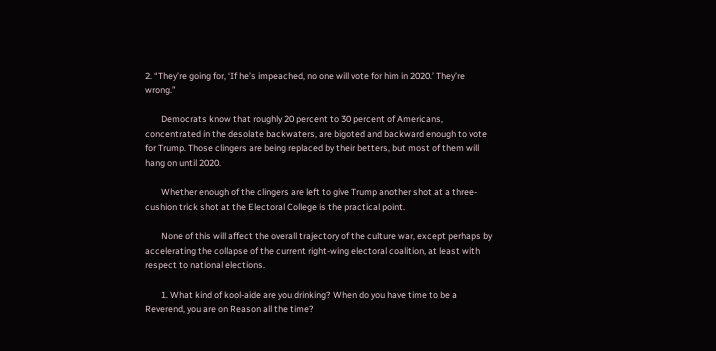2. “They’re going for, ‘If he’s impeached, no one will vote for him in 2020.’ They’re wrong.”

        Democrats know that roughly 20 percent to 30 percent of Americans, concentrated in the desolate backwaters, are bigoted and backward enough to vote for Trump. Those clingers are being replaced by their betters, but most of them will hang on until 2020.

        Whether enough of the clingers are left to give Trump another shot at a three-cushion trick shot at the Electoral College is the practical point.

        None of this will affect the overall trajectory of the culture war, except perhaps by accelerating the collapse of the current right-wing electoral coalition, at least with respect to national elections.

        1. What kind of kool-aide are you drinking? When do you have time to be a Reverend, you are on Reason all the time?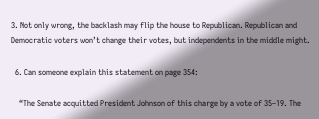3. Not only wrong, the backlash may flip the house to Republican. Republican and Democratic voters won’t change their votes, but independents in the middle might.

  6. Can someone explain this statement on page 354:

    “The Senate acquitted President Johnson of this charge by a vote of 35–19. The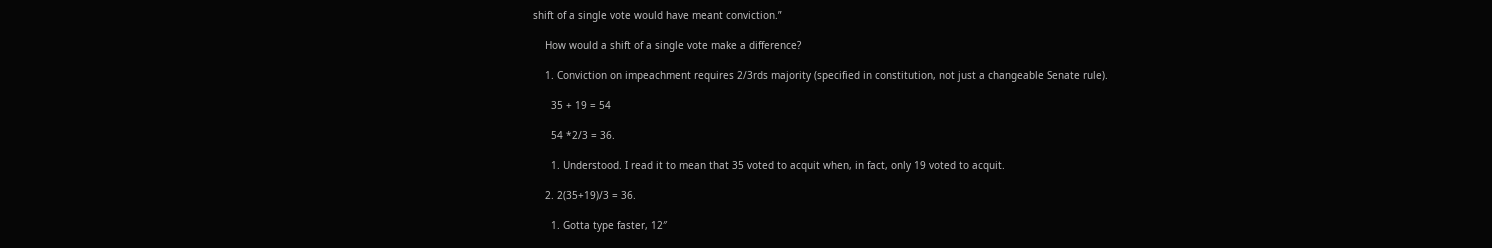shift of a single vote would have meant conviction.”

    How would a shift of a single vote make a difference?

    1. Conviction on impeachment requires 2/3rds majority (specified in constitution, not just a changeable Senate rule).

      35 + 19 = 54

      54 *2/3 = 36.

      1. Understood. I read it to mean that 35 voted to acquit when, in fact, only 19 voted to acquit.

    2. 2(35+19)/3 = 36.

      1. Gotta type faster, 12″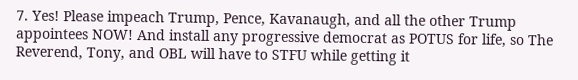7. Yes! Please impeach Trump, Pence, Kavanaugh, and all the other Trump appointees NOW! And install any progressive democrat as POTUS for life, so The Reverend, Tony, and OBL will have to STFU while getting it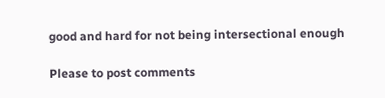good and hard for not being intersectional enough

Please to post comments